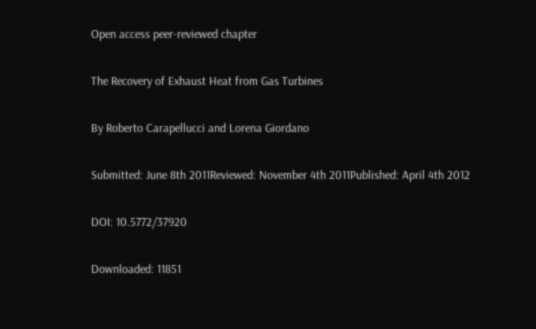Open access peer-reviewed chapter

The Recovery of Exhaust Heat from Gas Turbines

By Roberto Carapellucci and Lorena Giordano

Submitted: June 8th 2011Reviewed: November 4th 2011Published: April 4th 2012

DOI: 10.5772/37920

Downloaded: 11851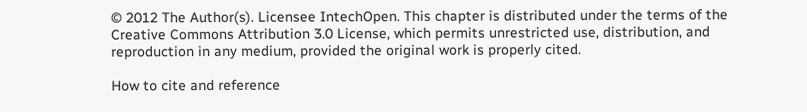© 2012 The Author(s). Licensee IntechOpen. This chapter is distributed under the terms of the Creative Commons Attribution 3.0 License, which permits unrestricted use, distribution, and reproduction in any medium, provided the original work is properly cited.

How to cite and reference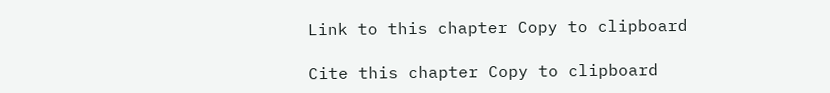Link to this chapter Copy to clipboard

Cite this chapter Copy to clipboard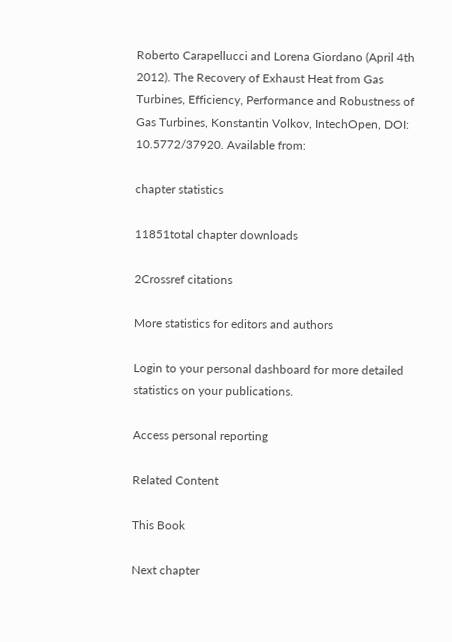Roberto Carapellucci and Lorena Giordano (April 4th 2012). The Recovery of Exhaust Heat from Gas Turbines, Efficiency, Performance and Robustness of Gas Turbines, Konstantin Volkov, IntechOpen, DOI: 10.5772/37920. Available from:

chapter statistics

11851total chapter downloads

2Crossref citations

More statistics for editors and authors

Login to your personal dashboard for more detailed statistics on your publications.

Access personal reporting

Related Content

This Book

Next chapter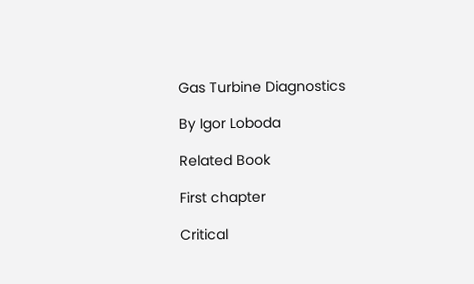Gas Turbine Diagnostics

By Igor Loboda

Related Book

First chapter

Critical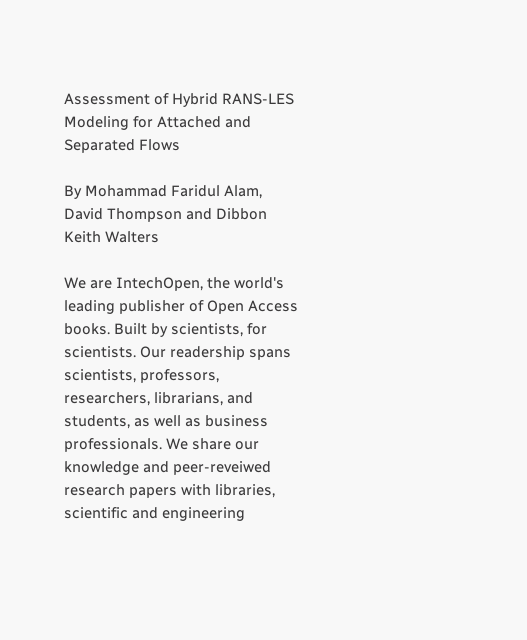Assessment of Hybrid RANS-LES Modeling for Attached and Separated Flows

By Mohammad Faridul Alam, David Thompson and Dibbon Keith Walters

We are IntechOpen, the world's leading publisher of Open Access books. Built by scientists, for scientists. Our readership spans scientists, professors, researchers, librarians, and students, as well as business professionals. We share our knowledge and peer-reveiwed research papers with libraries, scientific and engineering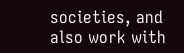societies, and also work with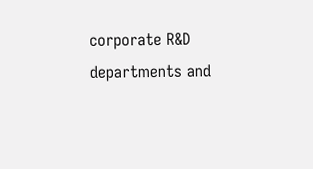corporate R&D departments and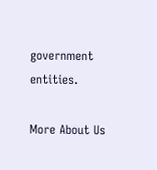government entities.

More About Us